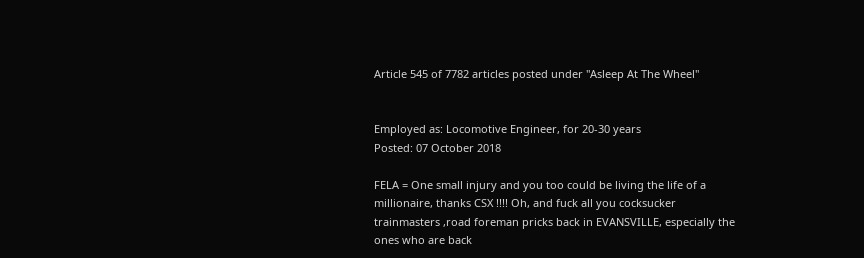Article 545 of 7782 articles posted under "Asleep At The Wheel"


Employed as: Locomotive Engineer, for 20-30 years
Posted: 07 October 2018

FELA = One small injury and you too could be living the life of a
millionaire, thanks CSX !!!! Oh, and fuck all you cocksucker
trainmasters ,road foreman pricks back in EVANSVILLE, especially the
ones who are back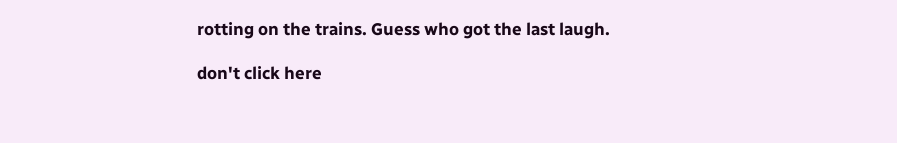rotting on the trains. Guess who got the last laugh.

don't click here